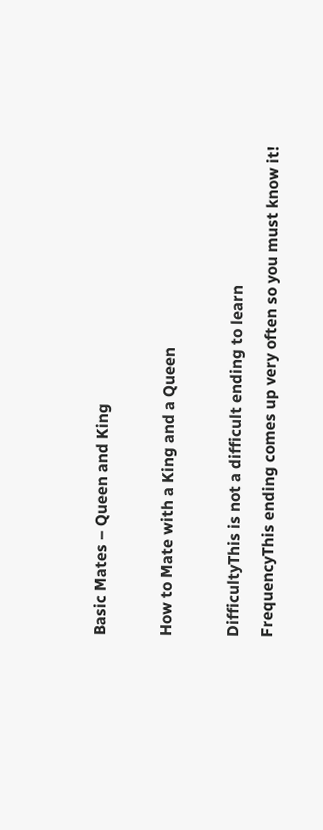Basic Mates – Queen and King

How to Mate with a King and a Queen

DifficultyThis is not a difficult ending to learn
FrequencyThis ending comes up very often so you must know it!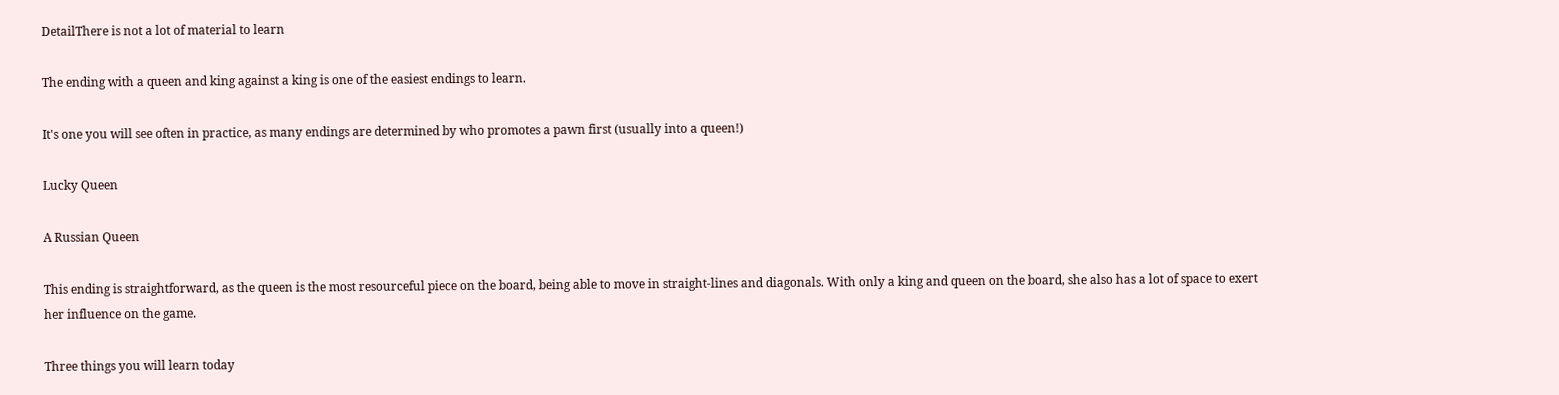DetailThere is not a lot of material to learn

The ending with a queen and king against a king is one of the easiest endings to learn.

It's one you will see often in practice, as many endings are determined by who promotes a pawn first (usually into a queen!)

Lucky Queen

A Russian Queen

This ending is straightforward, as the queen is the most resourceful piece on the board, being able to move in straight-lines and diagonals. With only a king and queen on the board, she also has a lot of space to exert her influence on the game.

Three things you will learn today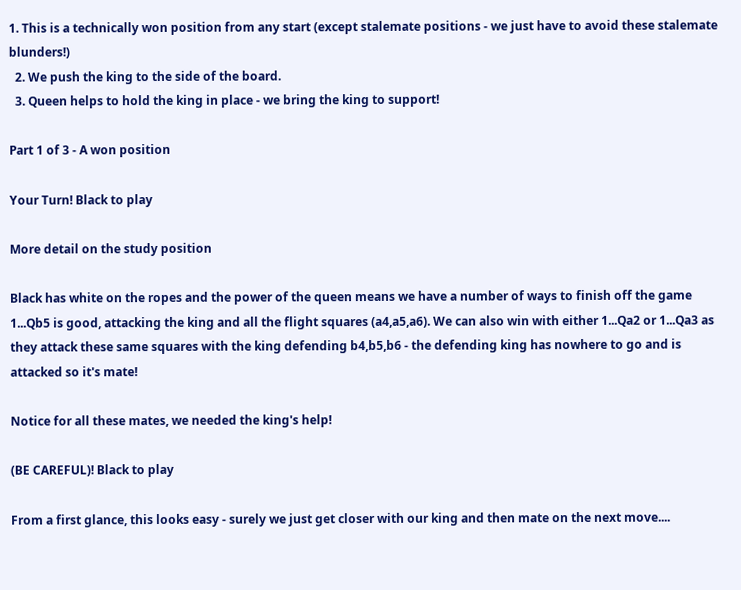1. This is a technically won position from any start (except stalemate positions - we just have to avoid these stalemate blunders!)
  2. We push the king to the side of the board.
  3. Queen helps to hold the king in place - we bring the king to support!

Part 1 of 3 - A won position

Your Turn! Black to play

More detail on the study position

Black has white on the ropes and the power of the queen means we have a number of ways to finish off the game 1...Qb5 is good, attacking the king and all the flight squares (a4,a5,a6). We can also win with either 1...Qa2 or 1...Qa3 as they attack these same squares with the king defending b4,b5,b6 - the defending king has nowhere to go and is attacked so it's mate!

Notice for all these mates, we needed the king's help!

(BE CAREFUL)! Black to play

From a first glance, this looks easy - surely we just get closer with our king and then mate on the next move....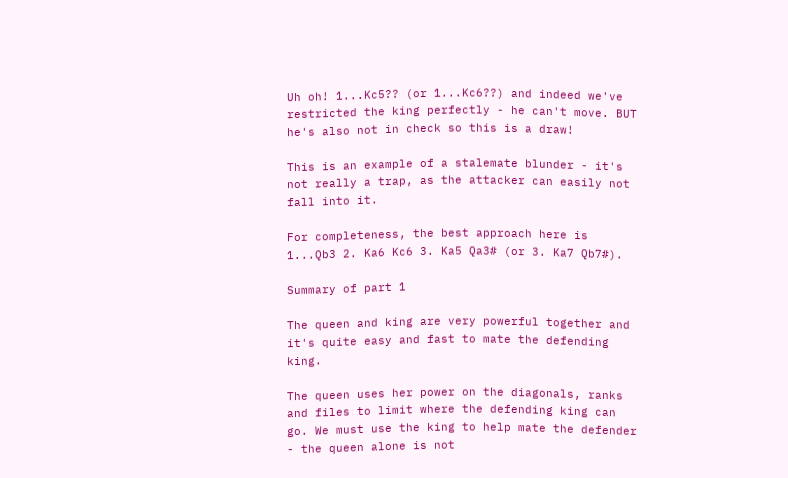Uh oh! 1...Kc5?? (or 1...Kc6??) and indeed we've restricted the king perfectly - he can't move. BUT he's also not in check so this is a draw!

This is an example of a stalemate blunder - it's not really a trap, as the attacker can easily not fall into it.

For completeness, the best approach here is 1...Qb3 2. Ka6 Kc6 3. Ka5 Qa3# (or 3. Ka7 Qb7#).

Summary of part 1

The queen and king are very powerful together and it's quite easy and fast to mate the defending king.

The queen uses her power on the diagonals, ranks and files to limit where the defending king can go. We must use the king to help mate the defender - the queen alone is not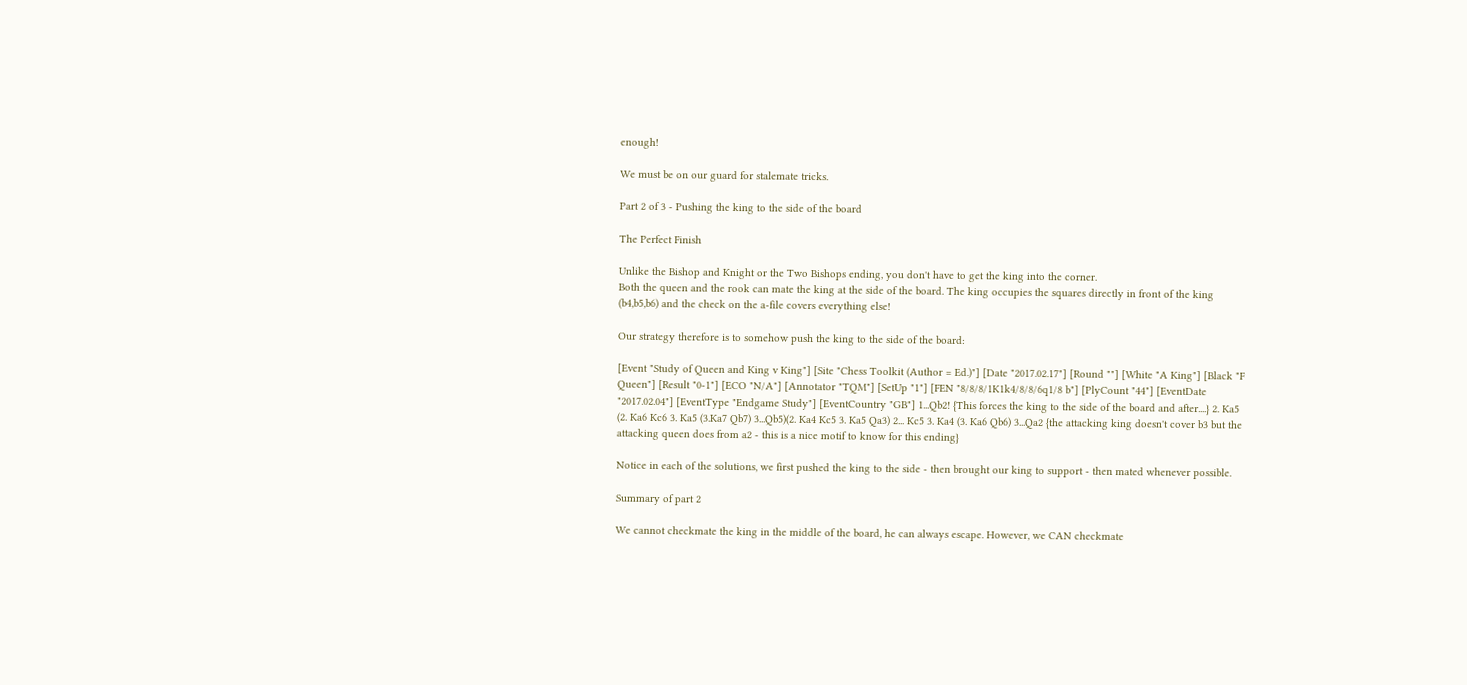enough!

We must be on our guard for stalemate tricks.

Part 2 of 3 - Pushing the king to the side of the board

The Perfect Finish

Unlike the Bishop and Knight or the Two Bishops ending, you don't have to get the king into the corner.
Both the queen and the rook can mate the king at the side of the board. The king occupies the squares directly in front of the king (b4,b5,b6) and the check on the a-file covers everything else!

Our strategy therefore is to somehow push the king to the side of the board:

[Event "Study of Queen and King v King"] [Site "Chess Toolkit (Author = Ed.)"] [Date "2017.02.17"] [Round ""] [White "A King"] [Black "F Queen"] [Result "0-1"] [ECO "N/A"] [Annotator "TQM"] [SetUp "1"] [FEN "8/8/8/1K1k4/8/8/6q1/8 b"] [PlyCount "44"] [EventDate "2017.02.04"] [EventType "Endgame Study"] [EventCountry "GB"] 1...Qb2! {This forces the king to the side of the board and after....} 2. Ka5 (2. Ka6 Kc6 3. Ka5 (3.Ka7 Qb7) 3...Qb5)(2. Ka4 Kc5 3. Ka5 Qa3) 2... Kc5 3. Ka4 (3. Ka6 Qb6) 3...Qa2 {the attacking king doesn't cover b3 but the attacking queen does from a2 - this is a nice motif to know for this ending}

Notice in each of the solutions, we first pushed the king to the side - then brought our king to support - then mated whenever possible.

Summary of part 2

We cannot checkmate the king in the middle of the board, he can always escape. However, we CAN checkmate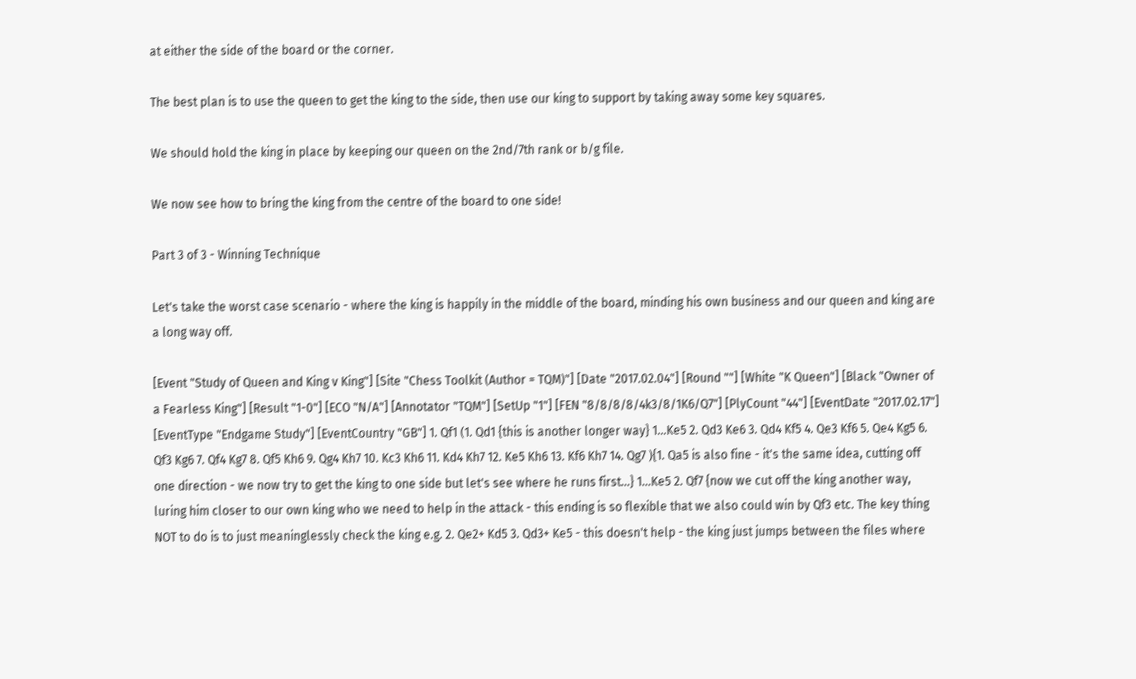at either the side of the board or the corner.

The best plan is to use the queen to get the king to the side, then use our king to support by taking away some key squares.

We should hold the king in place by keeping our queen on the 2nd/7th rank or b/g file.

We now see how to bring the king from the centre of the board to one side!

Part 3 of 3 - Winning Technique

Let's take the worst case scenario - where the king is happily in the middle of the board, minding his own business and our queen and king are a long way off.

[Event "Study of Queen and King v King"] [Site "Chess Toolkit (Author = TQM)"] [Date "2017.02.04"] [Round ""] [White "K Queen"] [Black "Owner of a Fearless King"] [Result "1-0"] [ECO "N/A"] [Annotator "TQM"] [SetUp "1"] [FEN "8/8/8/8/4k3/8/1K6/Q7"] [PlyCount "44"] [EventDate "2017.02.17"] [EventType "Endgame Study"] [EventCountry "GB"] 1. Qf1 (1. Qd1 {this is another longer way} 1...Ke5 2. Qd3 Ke6 3. Qd4 Kf5 4. Qe3 Kf6 5. Qe4 Kg5 6. Qf3 Kg6 7. Qf4 Kg7 8. Qf5 Kh6 9. Qg4 Kh7 10. Kc3 Kh6 11. Kd4 Kh7 12. Ke5 Kh6 13. Kf6 Kh7 14. Qg7 ){1. Qa5 is also fine - it's the same idea, cutting off one direction - we now try to get the king to one side but let's see where he runs first...} 1...Ke5 2. Qf7 {now we cut off the king another way, luring him closer to our own king who we need to help in the attack - this ending is so flexible that we also could win by Qf3 etc. The key thing NOT to do is to just meaninglessly check the king e.g. 2. Qe2+ Kd5 3. Qd3+ Ke5 - this doesn't help - the king just jumps between the files where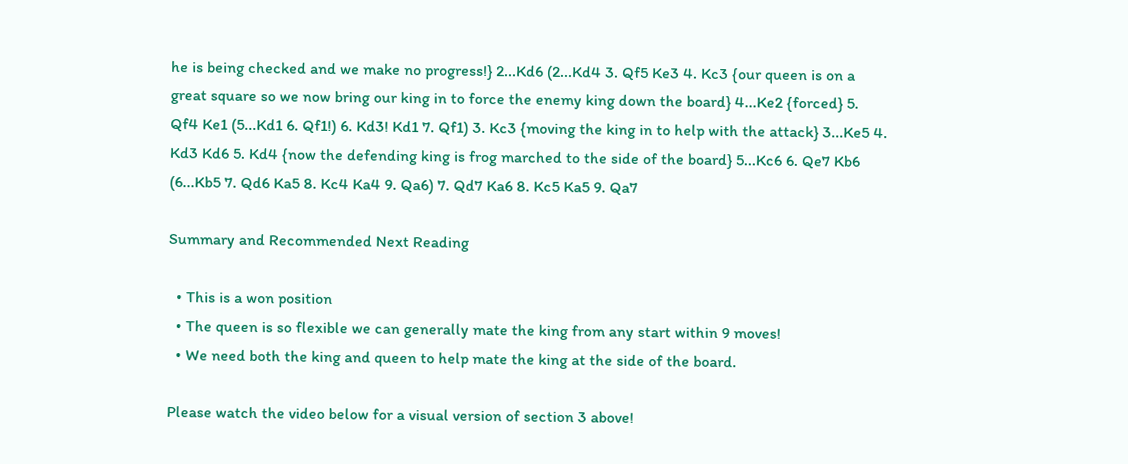he is being checked and we make no progress!} 2...Kd6 (2...Kd4 3. Qf5 Ke3 4. Kc3 {our queen is on a great square so we now bring our king in to force the enemy king down the board} 4...Ke2 {forced} 5. Qf4 Ke1 (5...Kd1 6. Qf1!) 6. Kd3! Kd1 7. Qf1) 3. Kc3 {moving the king in to help with the attack} 3...Ke5 4. Kd3 Kd6 5. Kd4 {now the defending king is frog marched to the side of the board} 5...Kc6 6. Qe7 Kb6 (6...Kb5 7. Qd6 Ka5 8. Kc4 Ka4 9. Qa6) 7. Qd7 Ka6 8. Kc5 Ka5 9. Qa7

Summary and Recommended Next Reading

  • This is a won position
  • The queen is so flexible we can generally mate the king from any start within 9 moves!
  • We need both the king and queen to help mate the king at the side of the board.

Please watch the video below for a visual version of section 3 above!